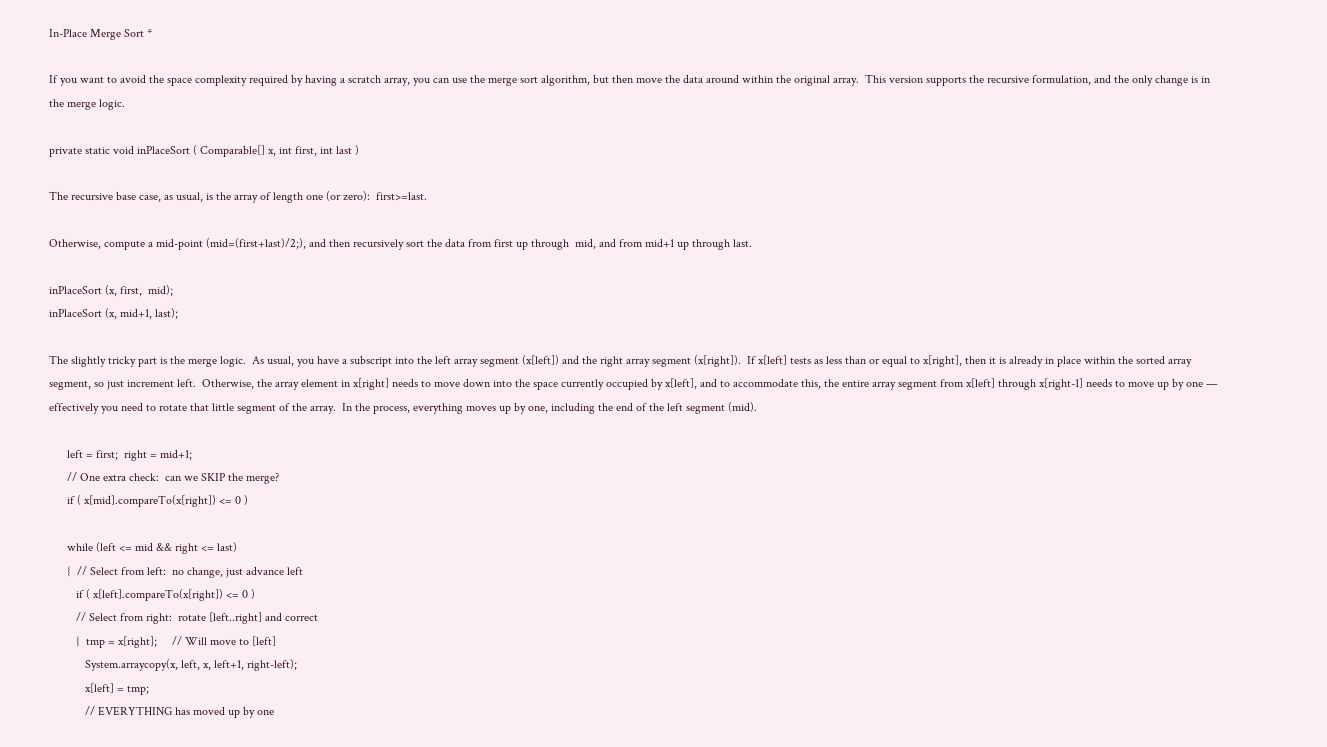In-Place Merge Sort *

If you want to avoid the space complexity required by having a scratch array, you can use the merge sort algorithm, but then move the data around within the original array.  This version supports the recursive formulation, and the only change is in the merge logic.

private static void inPlaceSort ( Comparable[] x, int first, int last )

The recursive base case, as usual, is the array of length one (or zero):  first>=last.

Otherwise, compute a mid-point (mid=(first+last)/2;), and then recursively sort the data from first up through  mid, and from mid+1 up through last.

inPlaceSort (x, first,  mid);
inPlaceSort (x, mid+1, last);

The slightly tricky part is the merge logic.  As usual, you have a subscript into the left array segment (x[left]) and the right array segment (x[right]).  If x[left] tests as less than or equal to x[right], then it is already in place within the sorted array segment, so just increment left.  Otherwise, the array element in x[right] needs to move down into the space currently occupied by x[left], and to accommodate this, the entire array segment from x[left] through x[right-1] needs to move up by one — effectively you need to rotate that little segment of the array.  In the process, everything moves up by one, including the end of the left segment (mid).

      left = first;  right = mid+1;
      // One extra check:  can we SKIP the merge?
      if ( x[mid].compareTo(x[right]) <= 0 )

      while (left <= mid && right <= last)
      {  // Select from left:  no change, just advance left
         if ( x[left].compareTo(x[right]) <= 0 )
         // Select from right:  rotate [left..right] and correct
         {  tmp = x[right];     // Will move to [left]
            System.arraycopy(x, left, x, left+1, right-left);
            x[left] = tmp;
            // EVERYTHING has moved up by one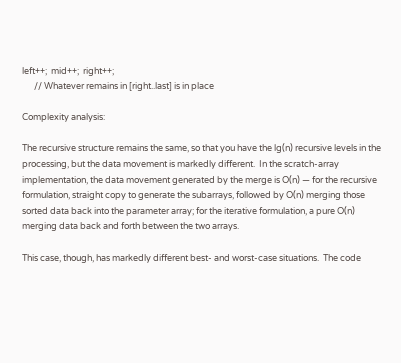left++;  mid++;  right++;
      // Whatever remains in [right..last] is in place

Complexity analysis:

The recursive structure remains the same, so that you have the lg(n) recursive levels in the processing, but the data movement is markedly different.  In the scratch-array implementation, the data movement generated by the merge is O(n) — for the recursive formulation, straight copy to generate the subarrays, followed by O(n) merging those sorted data back into the parameter array; for the iterative formulation, a pure O(n) merging data back and forth between the two arrays.

This case, though, has markedly different best- and worst-case situations.  The code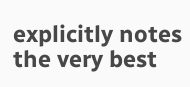explicitly notes the very best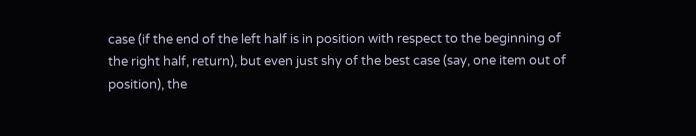case (if the end of the left half is in position with respect to the beginning of the right half, return), but even just shy of the best case (say, one item out of position), the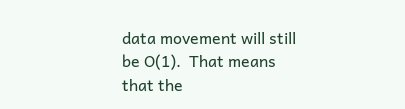data movement will still be O(1).  That means that the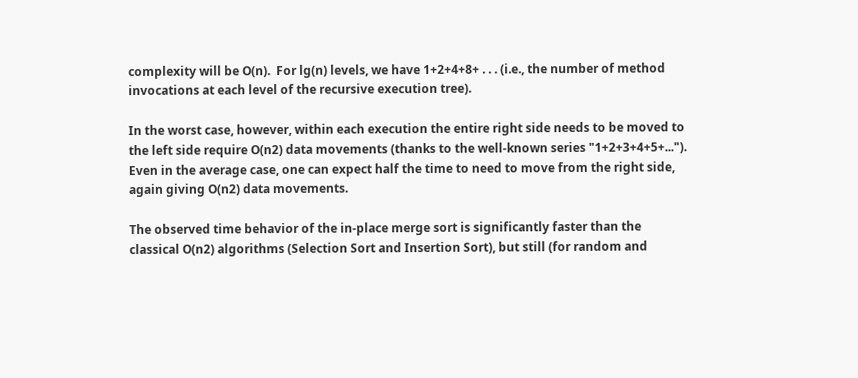complexity will be O(n).  For lg(n) levels, we have 1+2+4+8+ . . . (i.e., the number of method invocations at each level of the recursive execution tree).

In the worst case, however, within each execution the entire right side needs to be moved to the left side require O(n2) data movements (thanks to the well-known series "1+2+3+4+5+...").  Even in the average case, one can expect half the time to need to move from the right side, again giving O(n2) data movements.

The observed time behavior of the in-place merge sort is significantly faster than the classical O(n2) algorithms (Selection Sort and Insertion Sort), but still (for random and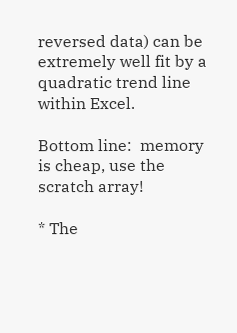reversed data) can be extremely well fit by a quadratic trend line within Excel.

Bottom line:  memory is cheap, use the scratch array!

* The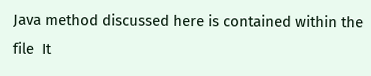Java method discussed here is contained within the file  It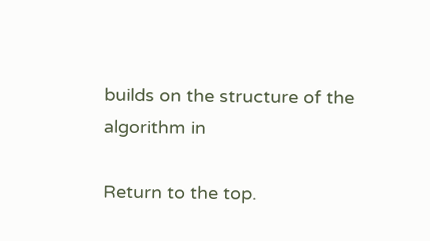builds on the structure of the algorithm in

Return to the top.